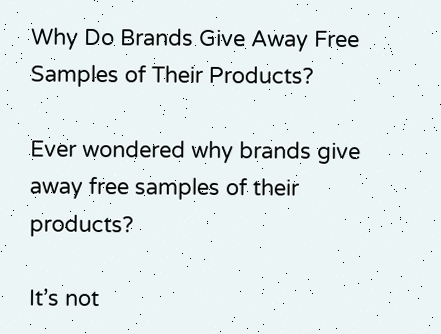Why Do Brands Give Away Free Samples of Their Products?

Ever wondered why brands give away free samples of their products?

It’s not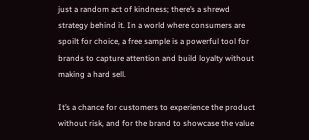just a random act of kindness; there’s a shrewd strategy behind it. In a world where consumers are spoilt for choice, a free sample is a powerful tool for brands to capture attention and build loyalty without making a hard sell.

It’s a chance for customers to experience the product without risk, and for the brand to showcase the value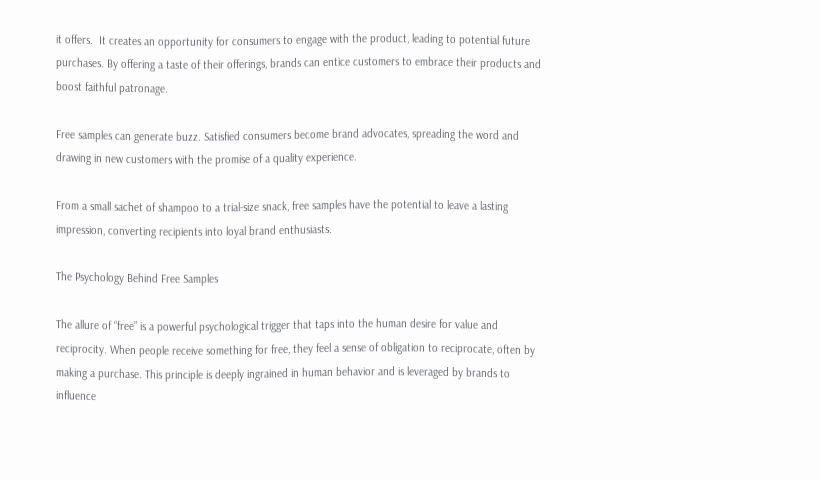it offers.  It creates an opportunity for consumers to engage with the product, leading to potential future purchases. By offering a taste of their offerings, brands can entice customers to embrace their products and boost faithful patronage.

Free samples can generate buzz. Satisfied consumers become brand advocates, spreading the word and drawing in new customers with the promise of a quality experience.

From a small sachet of shampoo to a trial-size snack, free samples have the potential to leave a lasting impression, converting recipients into loyal brand enthusiasts.

The Psychology Behind Free Samples

The allure of “free” is a powerful psychological trigger that taps into the human desire for value and reciprocity. When people receive something for free, they feel a sense of obligation to reciprocate, often by making a purchase. This principle is deeply ingrained in human behavior and is leveraged by brands to influence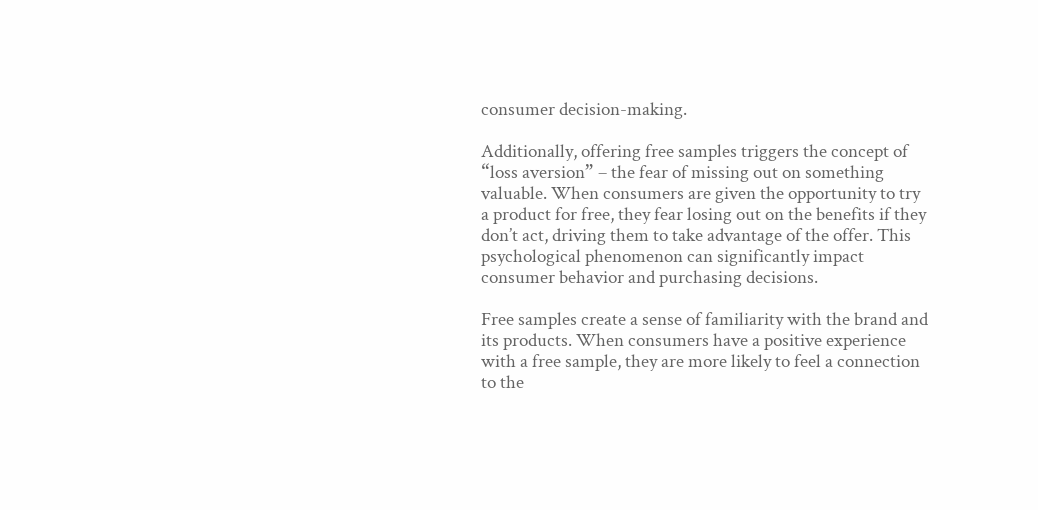consumer decision-making.

Additionally, offering free samples triggers the concept of “loss aversion” – the fear of missing out on something valuable. When consumers are given the opportunity to try a product for free, they fear losing out on the benefits if they don’t act, driving them to take advantage of the offer. This psychological phenomenon can significantly impact consumer behavior and purchasing decisions.

Free samples create a sense of familiarity with the brand and its products. When consumers have a positive experience with a free sample, they are more likely to feel a connection to the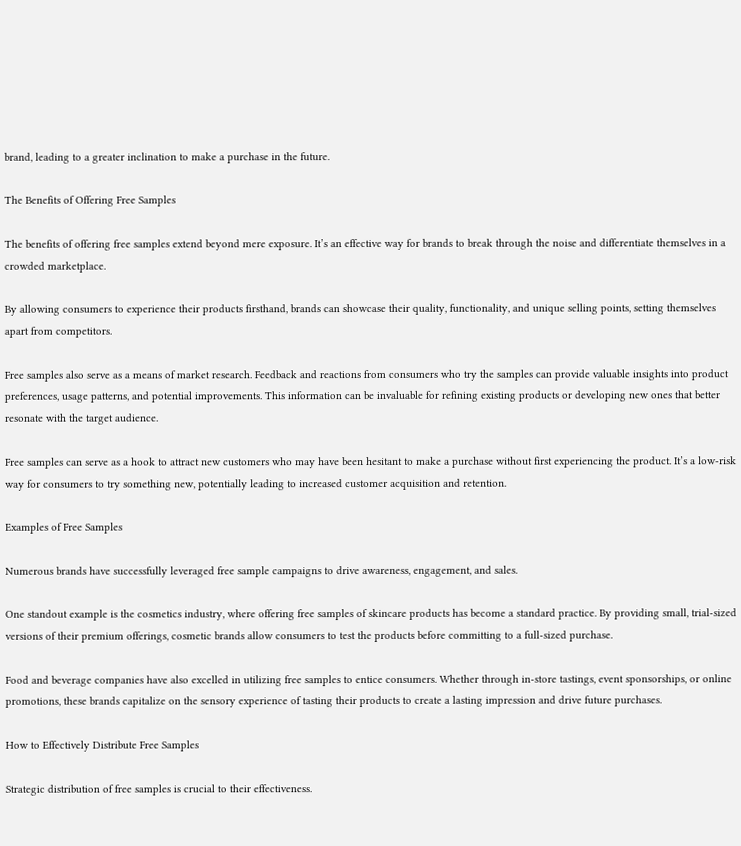brand, leading to a greater inclination to make a purchase in the future.

The Benefits of Offering Free Samples

The benefits of offering free samples extend beyond mere exposure. It’s an effective way for brands to break through the noise and differentiate themselves in a crowded marketplace.

By allowing consumers to experience their products firsthand, brands can showcase their quality, functionality, and unique selling points, setting themselves apart from competitors.

Free samples also serve as a means of market research. Feedback and reactions from consumers who try the samples can provide valuable insights into product preferences, usage patterns, and potential improvements. This information can be invaluable for refining existing products or developing new ones that better resonate with the target audience.

Free samples can serve as a hook to attract new customers who may have been hesitant to make a purchase without first experiencing the product. It’s a low-risk way for consumers to try something new, potentially leading to increased customer acquisition and retention.

Examples of Free Samples

Numerous brands have successfully leveraged free sample campaigns to drive awareness, engagement, and sales.

One standout example is the cosmetics industry, where offering free samples of skincare products has become a standard practice. By providing small, trial-sized versions of their premium offerings, cosmetic brands allow consumers to test the products before committing to a full-sized purchase.

Food and beverage companies have also excelled in utilizing free samples to entice consumers. Whether through in-store tastings, event sponsorships, or online promotions, these brands capitalize on the sensory experience of tasting their products to create a lasting impression and drive future purchases.

How to Effectively Distribute Free Samples

Strategic distribution of free samples is crucial to their effectiveness.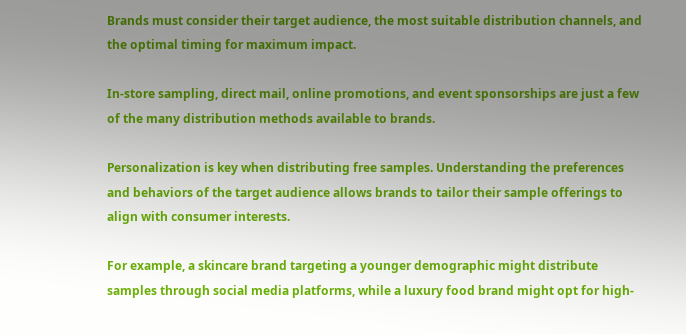Brands must consider their target audience, the most suitable distribution channels, and the optimal timing for maximum impact.

In-store sampling, direct mail, online promotions, and event sponsorships are just a few of the many distribution methods available to brands.

Personalization is key when distributing free samples. Understanding the preferences and behaviors of the target audience allows brands to tailor their sample offerings to align with consumer interests.

For example, a skincare brand targeting a younger demographic might distribute samples through social media platforms, while a luxury food brand might opt for high-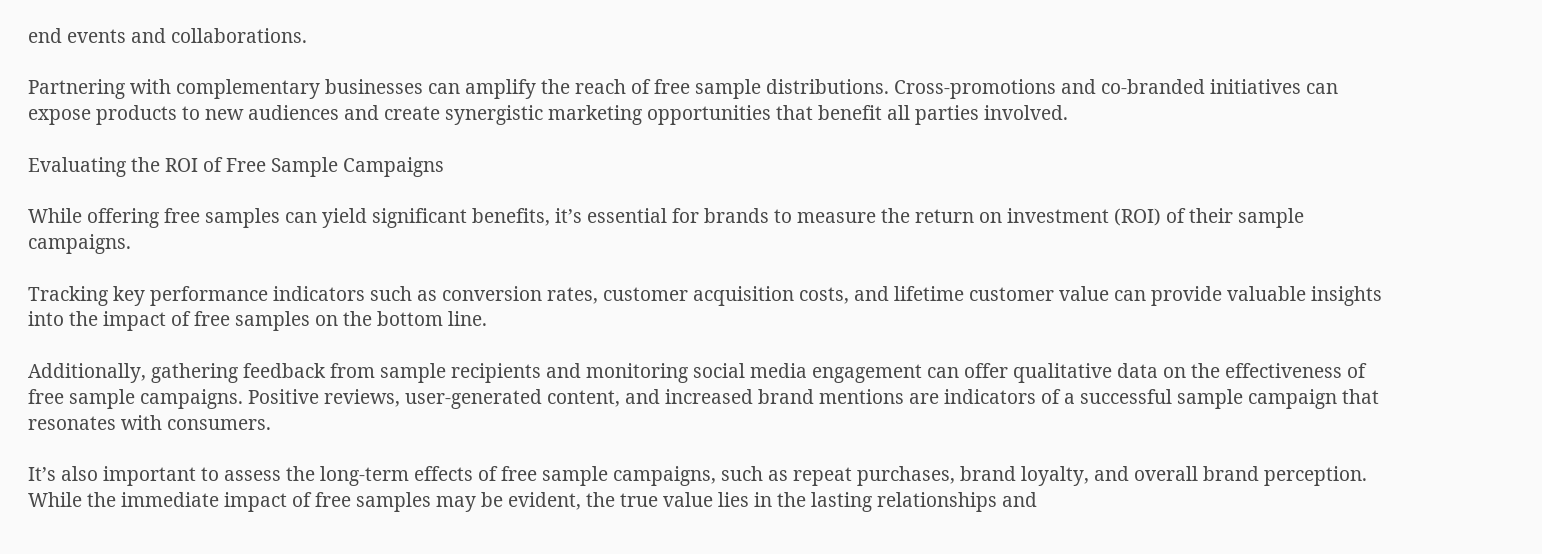end events and collaborations.

Partnering with complementary businesses can amplify the reach of free sample distributions. Cross-promotions and co-branded initiatives can expose products to new audiences and create synergistic marketing opportunities that benefit all parties involved.

Evaluating the ROI of Free Sample Campaigns

While offering free samples can yield significant benefits, it’s essential for brands to measure the return on investment (ROI) of their sample campaigns.

Tracking key performance indicators such as conversion rates, customer acquisition costs, and lifetime customer value can provide valuable insights into the impact of free samples on the bottom line.

Additionally, gathering feedback from sample recipients and monitoring social media engagement can offer qualitative data on the effectiveness of free sample campaigns. Positive reviews, user-generated content, and increased brand mentions are indicators of a successful sample campaign that resonates with consumers.

It’s also important to assess the long-term effects of free sample campaigns, such as repeat purchases, brand loyalty, and overall brand perception. While the immediate impact of free samples may be evident, the true value lies in the lasting relationships and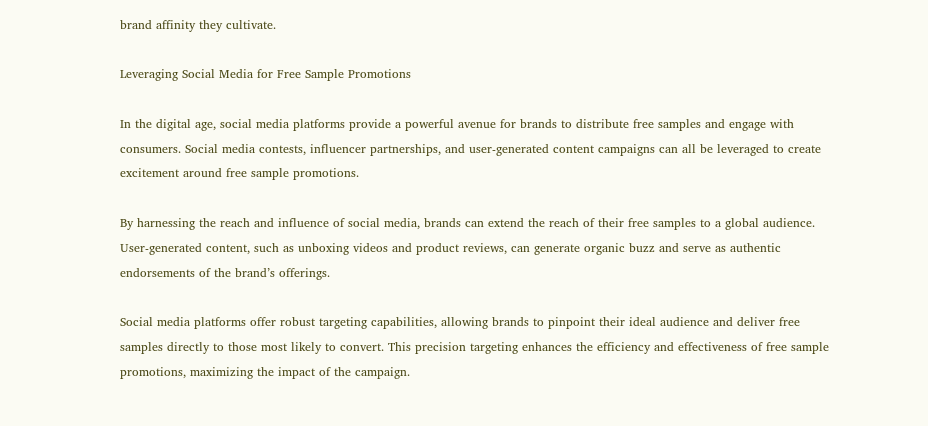brand affinity they cultivate.

Leveraging Social Media for Free Sample Promotions

In the digital age, social media platforms provide a powerful avenue for brands to distribute free samples and engage with consumers. Social media contests, influencer partnerships, and user-generated content campaigns can all be leveraged to create excitement around free sample promotions.

By harnessing the reach and influence of social media, brands can extend the reach of their free samples to a global audience. User-generated content, such as unboxing videos and product reviews, can generate organic buzz and serve as authentic endorsements of the brand’s offerings.

Social media platforms offer robust targeting capabilities, allowing brands to pinpoint their ideal audience and deliver free samples directly to those most likely to convert. This precision targeting enhances the efficiency and effectiveness of free sample promotions, maximizing the impact of the campaign.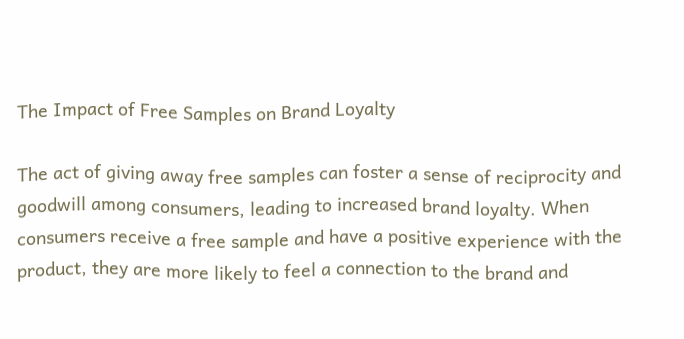The Impact of Free Samples on Brand Loyalty

The act of giving away free samples can foster a sense of reciprocity and goodwill among consumers, leading to increased brand loyalty. When consumers receive a free sample and have a positive experience with the product, they are more likely to feel a connection to the brand and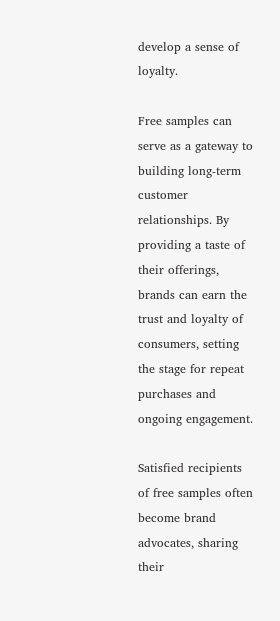develop a sense of loyalty.

Free samples can serve as a gateway to building long-term customer relationships. By providing a taste of their offerings, brands can earn the trust and loyalty of consumers, setting the stage for repeat purchases and ongoing engagement.

Satisfied recipients of free samples often become brand advocates, sharing their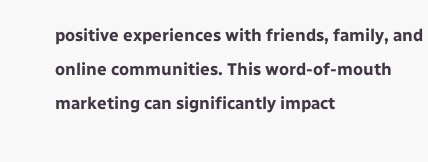positive experiences with friends, family, and online communities. This word-of-mouth marketing can significantly impact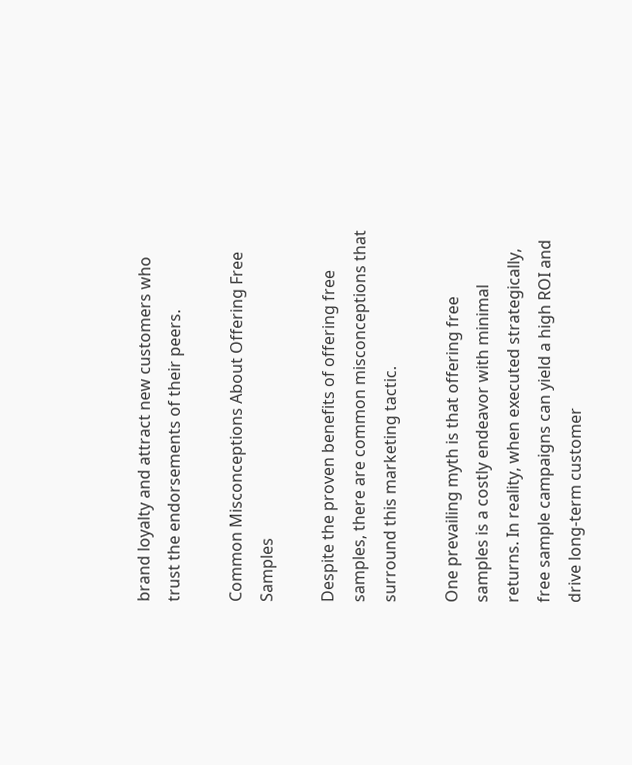brand loyalty and attract new customers who trust the endorsements of their peers.

Common Misconceptions About Offering Free Samples

Despite the proven benefits of offering free samples, there are common misconceptions that surround this marketing tactic.

One prevailing myth is that offering free samples is a costly endeavor with minimal returns. In reality, when executed strategically, free sample campaigns can yield a high ROI and drive long-term customer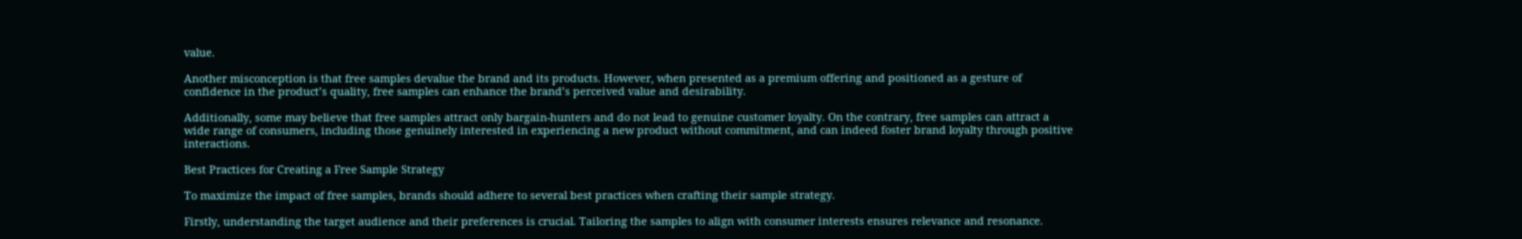value.

Another misconception is that free samples devalue the brand and its products. However, when presented as a premium offering and positioned as a gesture of confidence in the product’s quality, free samples can enhance the brand’s perceived value and desirability.

Additionally, some may believe that free samples attract only bargain-hunters and do not lead to genuine customer loyalty. On the contrary, free samples can attract a wide range of consumers, including those genuinely interested in experiencing a new product without commitment, and can indeed foster brand loyalty through positive interactions.

Best Practices for Creating a Free Sample Strategy

To maximize the impact of free samples, brands should adhere to several best practices when crafting their sample strategy.

Firstly, understanding the target audience and their preferences is crucial. Tailoring the samples to align with consumer interests ensures relevance and resonance.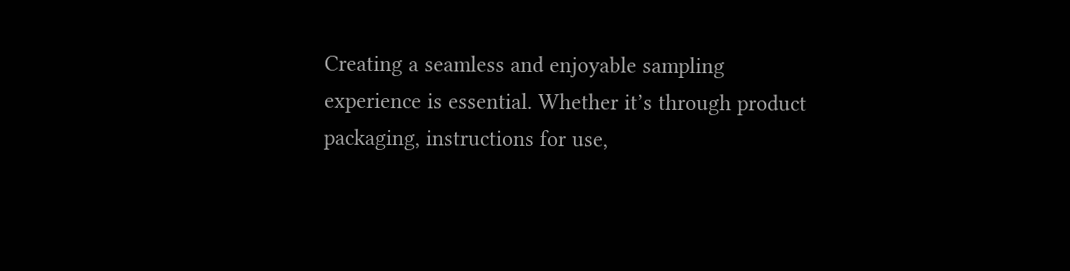Creating a seamless and enjoyable sampling experience is essential. Whether it’s through product packaging, instructions for use,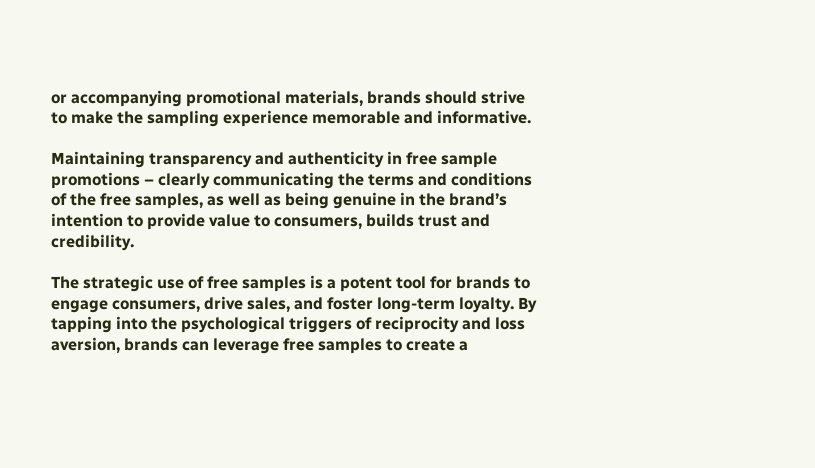or accompanying promotional materials, brands should strive to make the sampling experience memorable and informative.

Maintaining transparency and authenticity in free sample promotions – clearly communicating the terms and conditions of the free samples, as well as being genuine in the brand’s intention to provide value to consumers, builds trust and credibility.

The strategic use of free samples is a potent tool for brands to engage consumers, drive sales, and foster long-term loyalty. By tapping into the psychological triggers of reciprocity and loss aversion, brands can leverage free samples to create a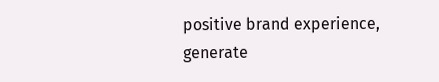positive brand experience, generate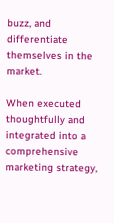buzz, and differentiate themselves in the market.

When executed thoughtfully and integrated into a comprehensive marketing strategy,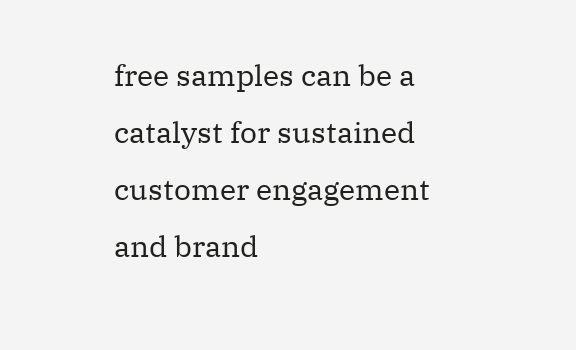free samples can be a catalyst for sustained customer engagement and brand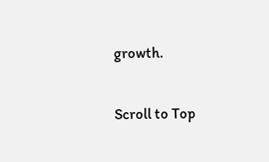growth.

Scroll to Top